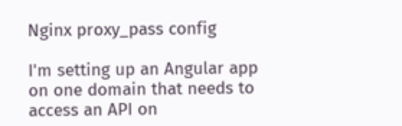Nginx proxy_pass config

I'm setting up an Angular app on one domain that needs to access an API on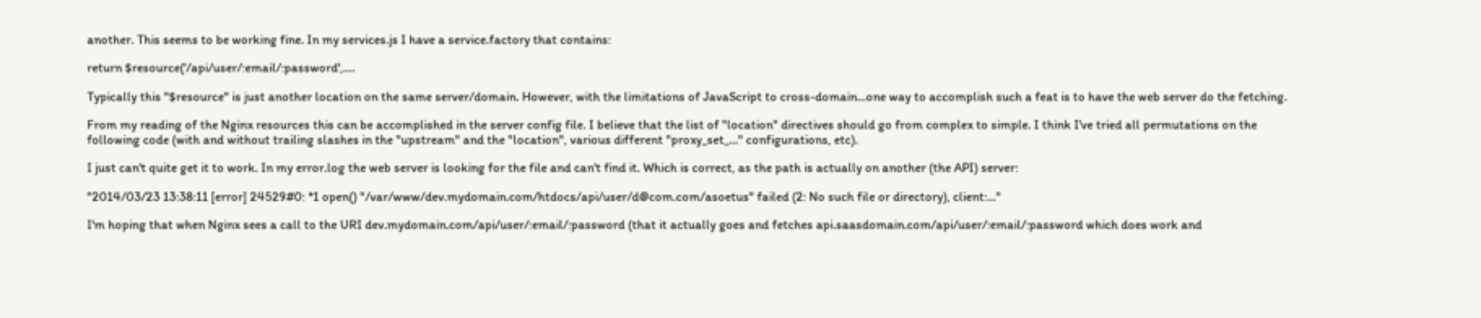another. This seems to be working fine. In my services.js I have a service.factory that contains:

return $resource('/api/user/:email/:password',....

Typically this "$resource" is just another location on the same server/domain. However, with the limitations of JavaScript to cross-domain...one way to accomplish such a feat is to have the web server do the fetching.

From my reading of the Nginx resources this can be accomplished in the server config file. I believe that the list of "location" directives should go from complex to simple. I think I've tried all permutations on the following code (with and without trailing slashes in the "upstream" and the "location", various different "proxy_set_..." configurations, etc).

I just can't quite get it to work. In my error.log the web server is looking for the file and can't find it. Which is correct, as the path is actually on another (the API) server:

"2014/03/23 13:38:11 [error] 24529#0: *1 open() "/var/www/dev.mydomain.com/htdocs/api/user/d@com.com/asoetus" failed (2: No such file or directory), client:..."

I'm hoping that when Nginx sees a call to the URI dev.mydomain.com/api/user/:email/:password (that it actually goes and fetches api.saasdomain.com/api/user/:email/:password which does work and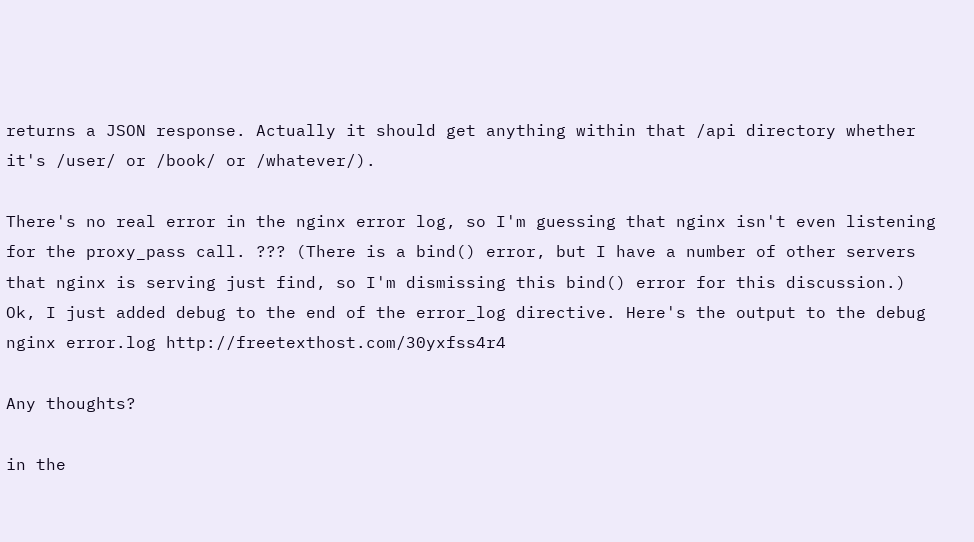returns a JSON response. Actually it should get anything within that /api directory whether it's /user/ or /book/ or /whatever/).

There's no real error in the nginx error log, so I'm guessing that nginx isn't even listening for the proxy_pass call. ??? (There is a bind() error, but I have a number of other servers that nginx is serving just find, so I'm dismissing this bind() error for this discussion.) Ok, I just added debug to the end of the error_log directive. Here's the output to the debug nginx error.log http://freetexthost.com/30yxfss4r4

Any thoughts?

in the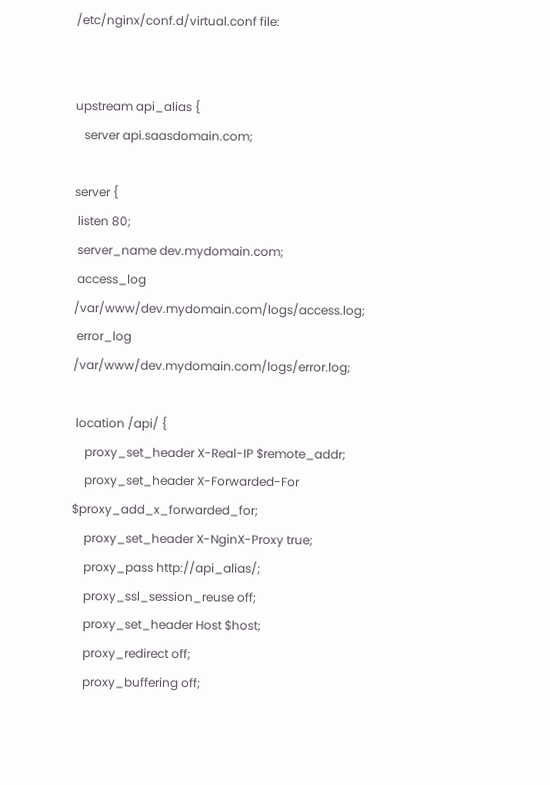/etc/nginx/conf.d/virtual.conf file:


upstream api_alias {
   server api.saasdomain.com;

server {
 listen 80;
 server_name dev.mydomain.com;
 access_log /var/www/dev.mydomain.com/logs/access.log;
 error_log /var/www/dev.mydomain.com/logs/error.log;

 location /api/ {
    proxy_set_header X-Real-IP $remote_addr;
    proxy_set_header X-Forwarded-For $proxy_add_x_forwarded_for;
    proxy_set_header X-NginX-Proxy true;
    proxy_pass http://api_alias/;
    proxy_ssl_session_reuse off;
    proxy_set_header Host $host;
    proxy_redirect off;
    proxy_buffering off;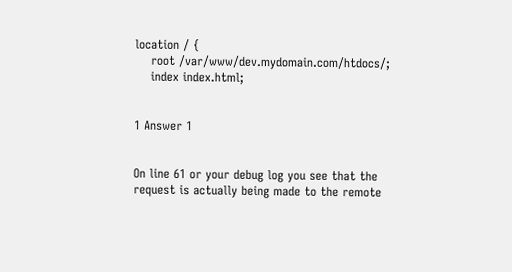location / {
    root /var/www/dev.mydomain.com/htdocs/;
    index index.html;


1 Answer 1


On line 61 or your debug log you see that the request is actually being made to the remote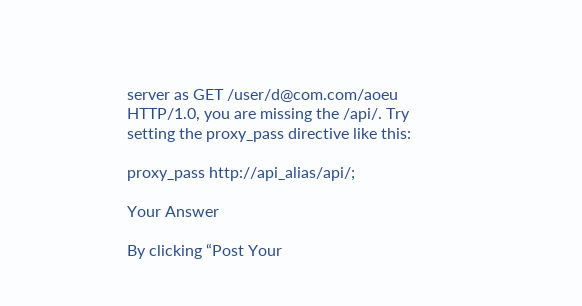server as GET /user/d@com.com/aoeu HTTP/1.0, you are missing the /api/. Try setting the proxy_pass directive like this:

proxy_pass http://api_alias/api/;

Your Answer

By clicking “Post Your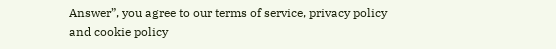Answer”, you agree to our terms of service, privacy policy and cookie policy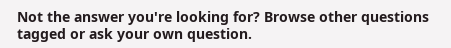Not the answer you're looking for? Browse other questions tagged or ask your own question.